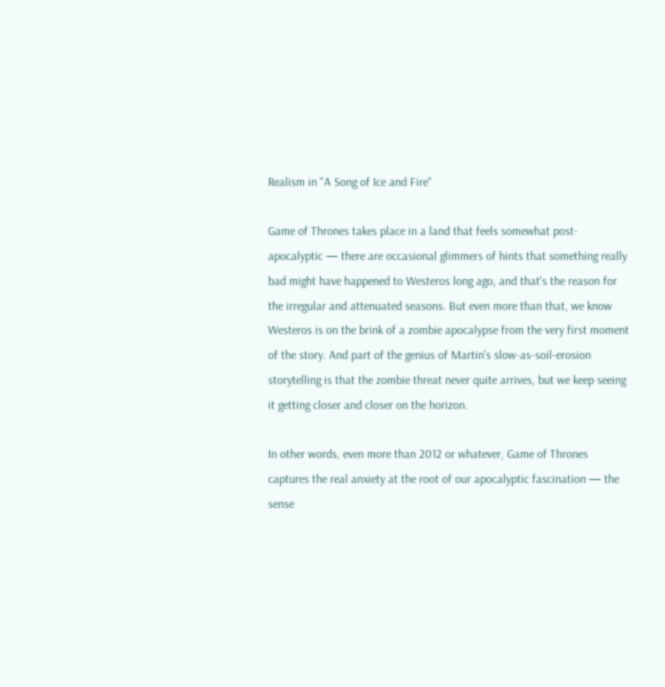Realism in "A Song of Ice and Fire"

Game of Thrones takes place in a land that feels somewhat post-apocalyptic — there are occasional glimmers of hints that something really bad might have happened to Westeros long ago, and that's the reason for the irregular and attenuated seasons. But even more than that, we know Westeros is on the brink of a zombie apocalypse from the very first moment of the story. And part of the genius of Martin's slow-as-soil-erosion storytelling is that the zombie threat never quite arrives, but we keep seeing it getting closer and closer on the horizon.

In other words, even more than 2012 or whatever, Game of Thrones captures the real anxiety at the root of our apocalyptic fascination — the sense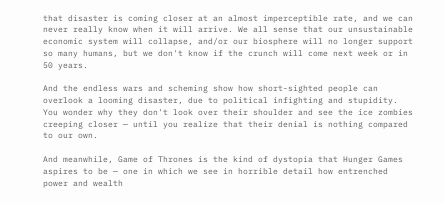that disaster is coming closer at an almost imperceptible rate, and we can never really know when it will arrive. We all sense that our unsustainable economic system will collapse, and/or our biosphere will no longer support so many humans, but we don't know if the crunch will come next week or in 50 years.

And the endless wars and scheming show how short-sighted people can overlook a looming disaster, due to political infighting and stupidity. You wonder why they don't look over their shoulder and see the ice zombies creeping closer — until you realize that their denial is nothing compared to our own.

And meanwhile, Game of Thrones is the kind of dystopia that Hunger Games aspires to be — one in which we see in horrible detail how entrenched power and wealth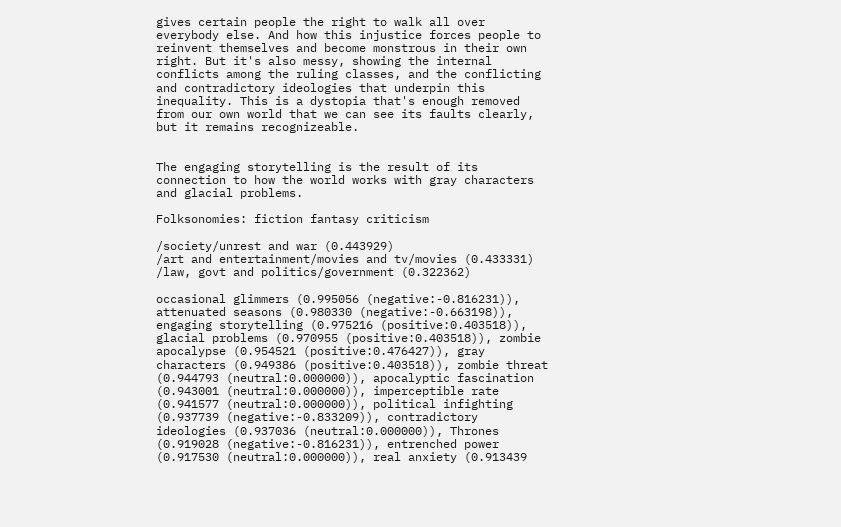gives certain people the right to walk all over everybody else. And how this injustice forces people to reinvent themselves and become monstrous in their own right. But it's also messy, showing the internal conflicts among the ruling classes, and the conflicting and contradictory ideologies that underpin this inequality. This is a dystopia that's enough removed from our own world that we can see its faults clearly, but it remains recognizeable.


The engaging storytelling is the result of its connection to how the world works with gray characters and glacial problems.

Folksonomies: fiction fantasy criticism

/society/unrest and war (0.443929)
/art and entertainment/movies and tv/movies (0.433331)
/law, govt and politics/government (0.322362)

occasional glimmers (0.995056 (negative:-0.816231)), attenuated seasons (0.980330 (negative:-0.663198)), engaging storytelling (0.975216 (positive:0.403518)), glacial problems (0.970955 (positive:0.403518)), zombie apocalypse (0.954521 (positive:0.476427)), gray characters (0.949386 (positive:0.403518)), zombie threat (0.944793 (neutral:0.000000)), apocalyptic fascination (0.943001 (neutral:0.000000)), imperceptible rate (0.941577 (neutral:0.000000)), political infighting (0.937739 (negative:-0.833209)), contradictory ideologies (0.937036 (neutral:0.000000)), Thrones (0.919028 (negative:-0.816231)), entrenched power (0.917530 (neutral:0.000000)), real anxiety (0.913439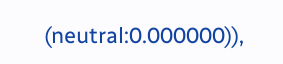(neutral:0.000000)),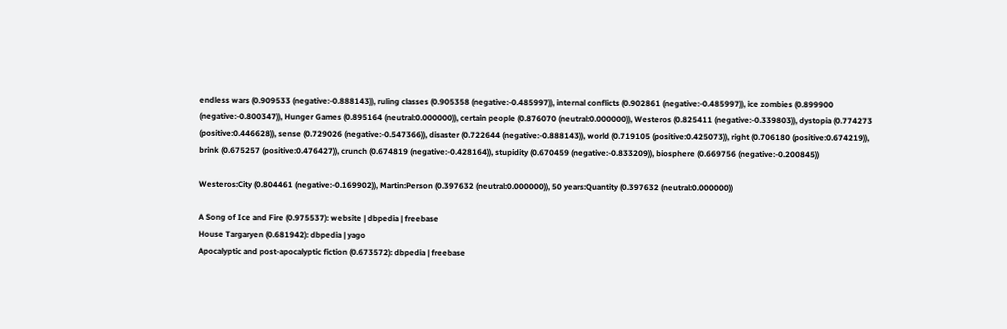endless wars (0.909533 (negative:-0.888143)), ruling classes (0.905358 (negative:-0.485997)), internal conflicts (0.902861 (negative:-0.485997)), ice zombies (0.899900 (negative:-0.800347)), Hunger Games (0.895164 (neutral:0.000000)), certain people (0.876070 (neutral:0.000000)), Westeros (0.825411 (negative:-0.339803)), dystopia (0.774273 (positive:0.446628)), sense (0.729026 (negative:-0.547366)), disaster (0.722644 (negative:-0.888143)), world (0.719105 (positive:0.425073)), right (0.706180 (positive:0.674219)), brink (0.675257 (positive:0.476427)), crunch (0.674819 (negative:-0.428164)), stupidity (0.670459 (negative:-0.833209)), biosphere (0.669756 (negative:-0.200845))

Westeros:City (0.804461 (negative:-0.169902)), Martin:Person (0.397632 (neutral:0.000000)), 50 years:Quantity (0.397632 (neutral:0.000000))

A Song of Ice and Fire (0.975537): website | dbpedia | freebase
House Targaryen (0.681942): dbpedia | yago
Apocalyptic and post-apocalyptic fiction (0.673572): dbpedia | freebase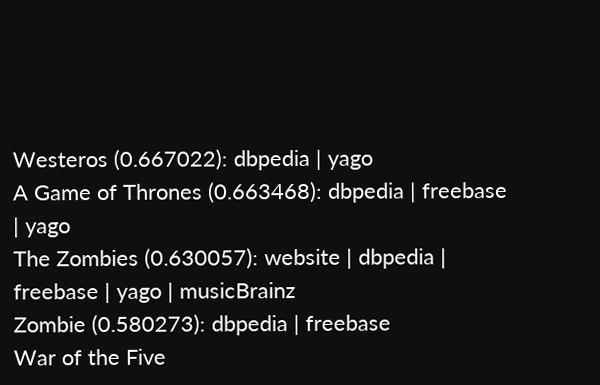Westeros (0.667022): dbpedia | yago
A Game of Thrones (0.663468): dbpedia | freebase | yago
The Zombies (0.630057): website | dbpedia | freebase | yago | musicBrainz
Zombie (0.580273): dbpedia | freebase
War of the Five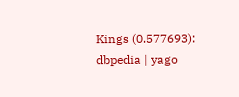Kings (0.577693): dbpedia | yago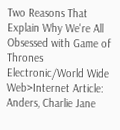Two Reasons That Explain Why We're All Obsessed with Game of Thrones
Electronic/World Wide Web>Internet Article:  Anders, Charlie Jane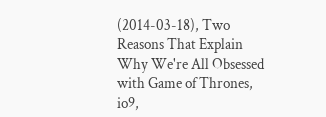(2014-03-18), Two Reasons That Explain Why We're All Obsessed with Game of Thrones, io9,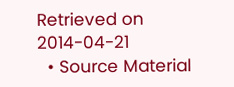Retrieved on 2014-04-21
  • Source Material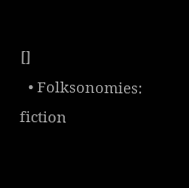[]
  • Folksonomies: fiction